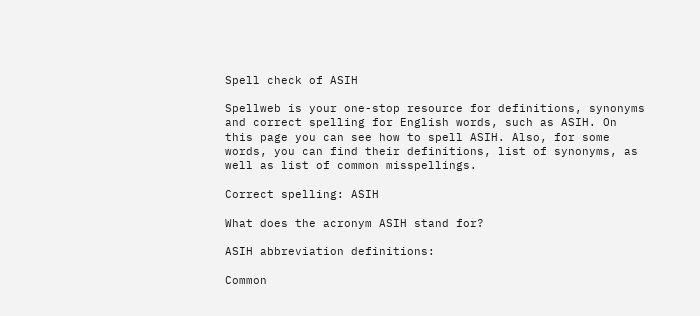Spell check of ASIH

Spellweb is your one-stop resource for definitions, synonyms and correct spelling for English words, such as ASIH. On this page you can see how to spell ASIH. Also, for some words, you can find their definitions, list of synonyms, as well as list of common misspellings.

Correct spelling: ASIH

What does the acronym ASIH stand for?

ASIH abbreviation definitions:

Common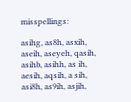misspellings:

asihg, as8h, asxih, aseih, aseyeh, qasih, asihb, asihh, as ih, aesih, aqsih, a sih, asi8h, as9ih, asjih,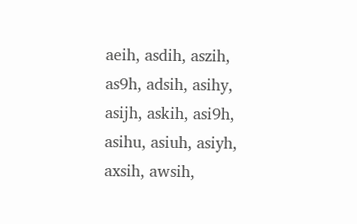aeih, asdih, aszih, as9h, adsih, asihy, asijh, askih, asi9h, asihu, asiuh, asiyh, axsih, awsih,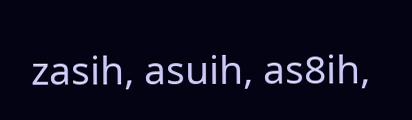zasih, asuih, as8ih,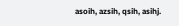asoih, azsih, qsih, asihj.